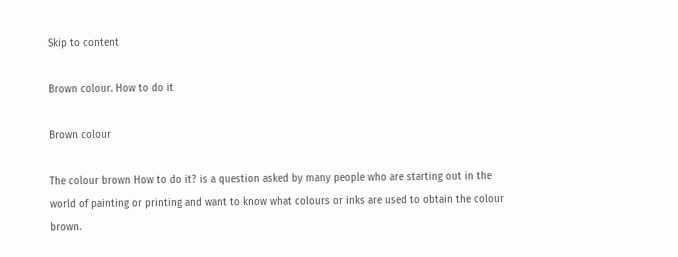Skip to content

Brown colour. How to do it

Brown colour

The colour brown How to do it? is a question asked by many people who are starting out in the world of painting or printing and want to know what colours or inks are used to obtain the colour brown.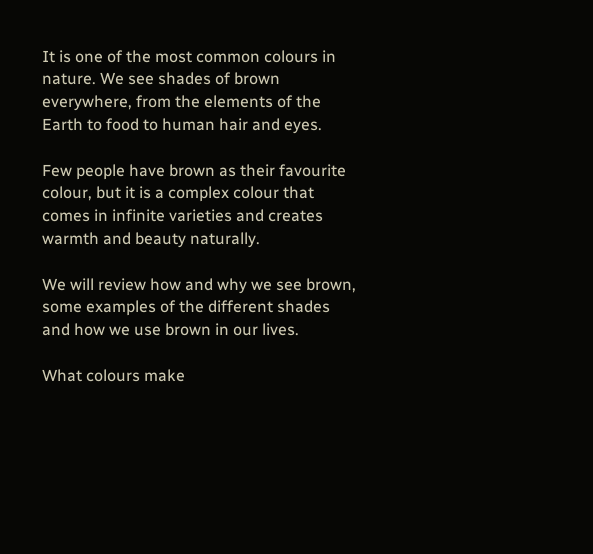It is one of the most common colours in nature. We see shades of brown everywhere, from the elements of the Earth to food to human hair and eyes.

Few people have brown as their favourite colour, but it is a complex colour that comes in infinite varieties and creates warmth and beauty naturally.

We will review how and why we see brown, some examples of the different shades and how we use brown in our lives.

What colours make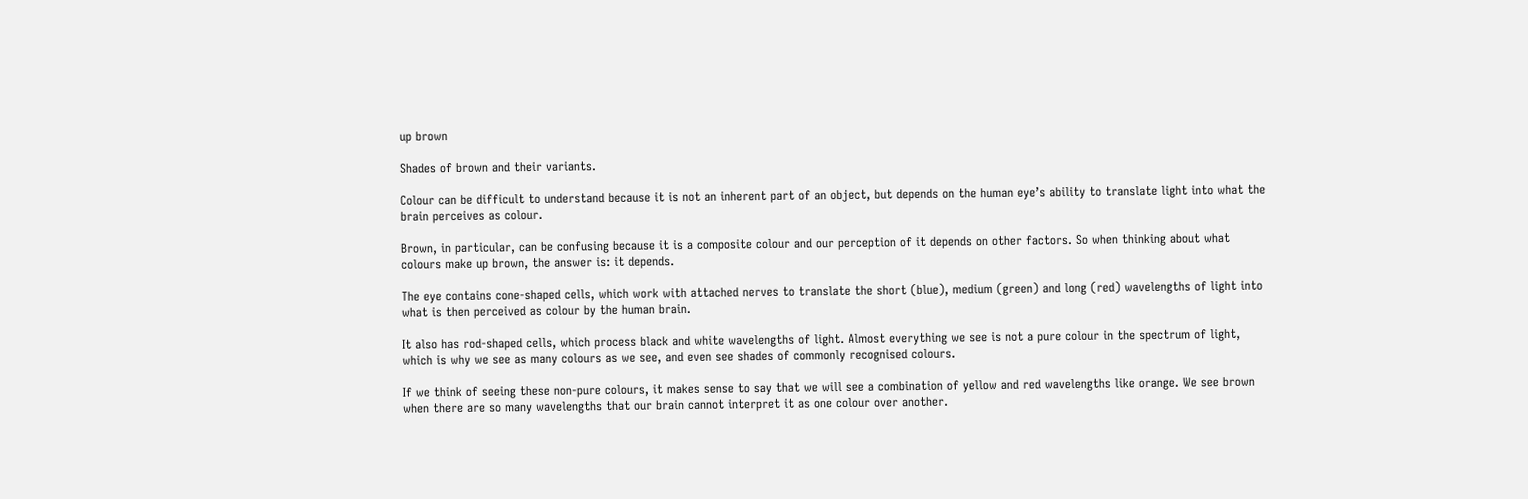up brown

Shades of brown and their variants.

Colour can be difficult to understand because it is not an inherent part of an object, but depends on the human eye’s ability to translate light into what the brain perceives as colour.

Brown, in particular, can be confusing because it is a composite colour and our perception of it depends on other factors. So when thinking about what colours make up brown, the answer is: it depends.

The eye contains cone-shaped cells, which work with attached nerves to translate the short (blue), medium (green) and long (red) wavelengths of light into what is then perceived as colour by the human brain.

It also has rod-shaped cells, which process black and white wavelengths of light. Almost everything we see is not a pure colour in the spectrum of light, which is why we see as many colours as we see, and even see shades of commonly recognised colours.

If we think of seeing these non-pure colours, it makes sense to say that we will see a combination of yellow and red wavelengths like orange. We see brown when there are so many wavelengths that our brain cannot interpret it as one colour over another.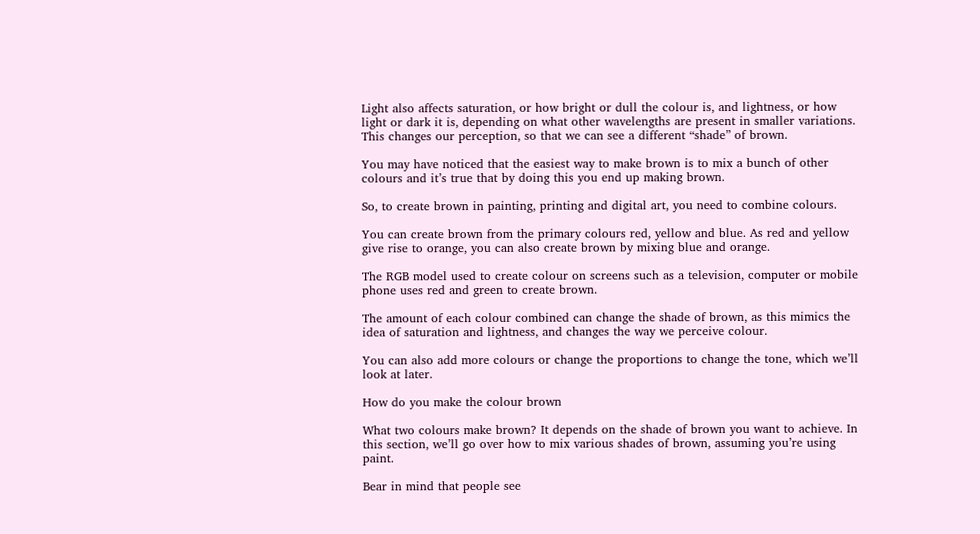Light also affects saturation, or how bright or dull the colour is, and lightness, or how light or dark it is, depending on what other wavelengths are present in smaller variations. This changes our perception, so that we can see a different “shade” of brown.

You may have noticed that the easiest way to make brown is to mix a bunch of other colours and it’s true that by doing this you end up making brown.

So, to create brown in painting, printing and digital art, you need to combine colours.

You can create brown from the primary colours red, yellow and blue. As red and yellow give rise to orange, you can also create brown by mixing blue and orange.

The RGB model used to create colour on screens such as a television, computer or mobile phone uses red and green to create brown.

The amount of each colour combined can change the shade of brown, as this mimics the idea of saturation and lightness, and changes the way we perceive colour.

You can also add more colours or change the proportions to change the tone, which we’ll look at later.

How do you make the colour brown

What two colours make brown? It depends on the shade of brown you want to achieve. In this section, we’ll go over how to mix various shades of brown, assuming you’re using paint.

Bear in mind that people see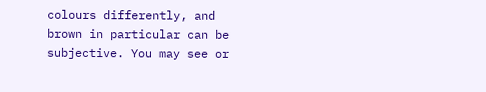colours differently, and brown in particular can be subjective. You may see or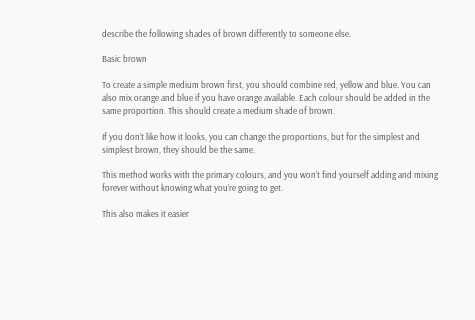describe the following shades of brown differently to someone else.

Basic brown

To create a simple medium brown first, you should combine red, yellow and blue. You can also mix orange and blue if you have orange available. Each colour should be added in the same proportion. This should create a medium shade of brown.

If you don’t like how it looks, you can change the proportions, but for the simplest and simplest brown, they should be the same.

This method works with the primary colours, and you won’t find yourself adding and mixing forever without knowing what you’re going to get.

This also makes it easier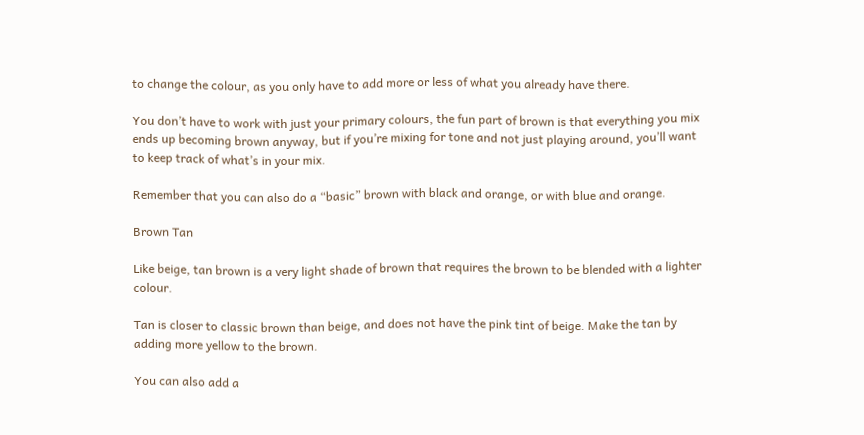to change the colour, as you only have to add more or less of what you already have there.

You don’t have to work with just your primary colours, the fun part of brown is that everything you mix ends up becoming brown anyway, but if you’re mixing for tone and not just playing around, you’ll want to keep track of what’s in your mix.

Remember that you can also do a “basic” brown with black and orange, or with blue and orange.

Brown Tan

Like beige, tan brown is a very light shade of brown that requires the brown to be blended with a lighter colour.

Tan is closer to classic brown than beige, and does not have the pink tint of beige. Make the tan by adding more yellow to the brown.

You can also add a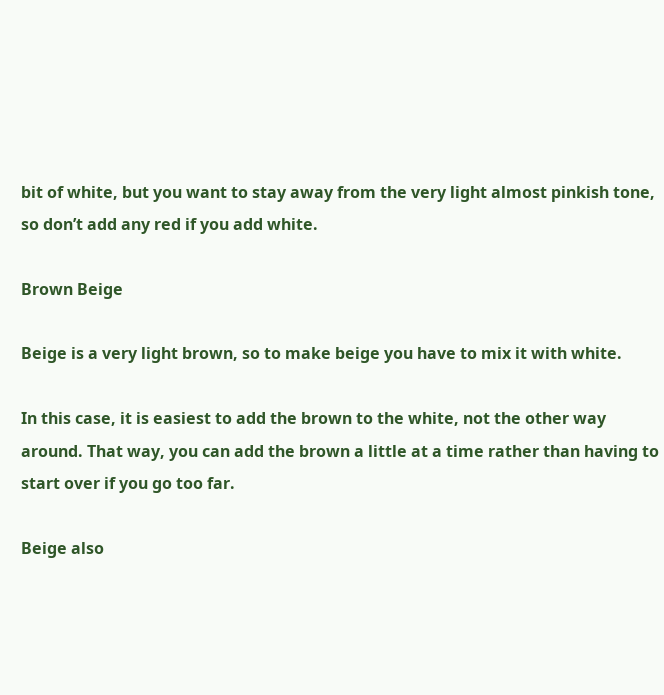bit of white, but you want to stay away from the very light almost pinkish tone, so don’t add any red if you add white.

Brown Beige

Beige is a very light brown, so to make beige you have to mix it with white.

In this case, it is easiest to add the brown to the white, not the other way around. That way, you can add the brown a little at a time rather than having to start over if you go too far.

Beige also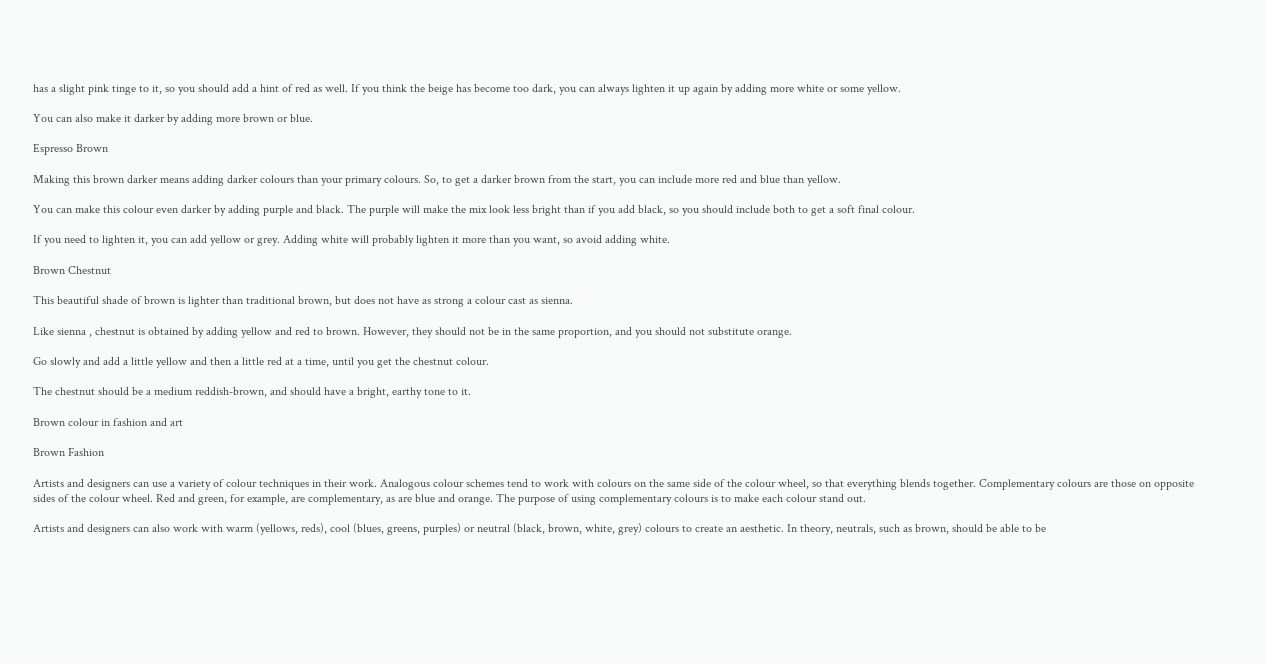has a slight pink tinge to it, so you should add a hint of red as well. If you think the beige has become too dark, you can always lighten it up again by adding more white or some yellow.

You can also make it darker by adding more brown or blue.

Espresso Brown

Making this brown darker means adding darker colours than your primary colours. So, to get a darker brown from the start, you can include more red and blue than yellow.

You can make this colour even darker by adding purple and black. The purple will make the mix look less bright than if you add black, so you should include both to get a soft final colour.

If you need to lighten it, you can add yellow or grey. Adding white will probably lighten it more than you want, so avoid adding white.

Brown Chestnut

This beautiful shade of brown is lighter than traditional brown, but does not have as strong a colour cast as sienna.

Like sienna , chestnut is obtained by adding yellow and red to brown. However, they should not be in the same proportion, and you should not substitute orange.

Go slowly and add a little yellow and then a little red at a time, until you get the chestnut colour.

The chestnut should be a medium reddish-brown, and should have a bright, earthy tone to it.

Brown colour in fashion and art

Brown Fashion

Artists and designers can use a variety of colour techniques in their work. Analogous colour schemes tend to work with colours on the same side of the colour wheel, so that everything blends together. Complementary colours are those on opposite sides of the colour wheel. Red and green, for example, are complementary, as are blue and orange. The purpose of using complementary colours is to make each colour stand out.

Artists and designers can also work with warm (yellows, reds), cool (blues, greens, purples) or neutral (black, brown, white, grey) colours to create an aesthetic. In theory, neutrals, such as brown, should be able to be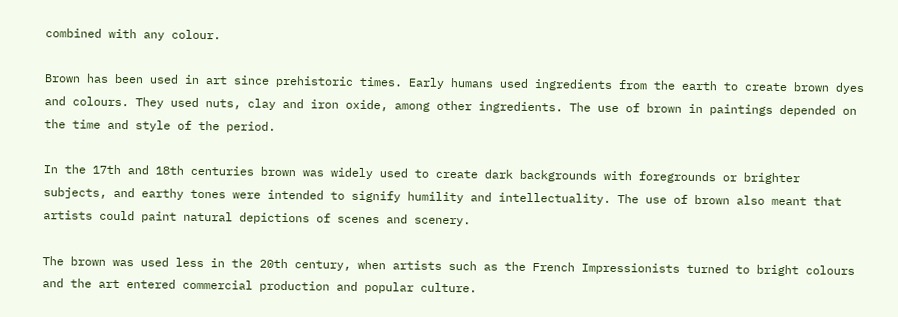combined with any colour.

Brown has been used in art since prehistoric times. Early humans used ingredients from the earth to create brown dyes and colours. They used nuts, clay and iron oxide, among other ingredients. The use of brown in paintings depended on the time and style of the period.

In the 17th and 18th centuries brown was widely used to create dark backgrounds with foregrounds or brighter subjects, and earthy tones were intended to signify humility and intellectuality. The use of brown also meant that artists could paint natural depictions of scenes and scenery.

The brown was used less in the 20th century, when artists such as the French Impressionists turned to bright colours and the art entered commercial production and popular culture.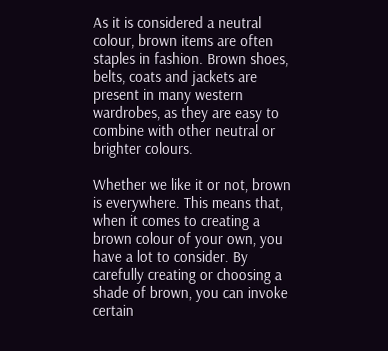As it is considered a neutral colour, brown items are often staples in fashion. Brown shoes, belts, coats and jackets are present in many western wardrobes, as they are easy to combine with other neutral or brighter colours.

Whether we like it or not, brown is everywhere. This means that, when it comes to creating a brown colour of your own, you have a lot to consider. By carefully creating or choosing a shade of brown, you can invoke certain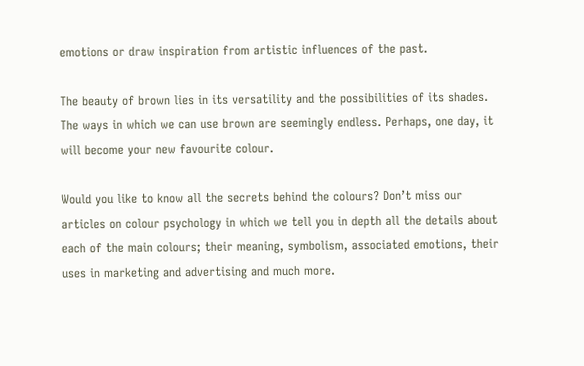emotions or draw inspiration from artistic influences of the past.

The beauty of brown lies in its versatility and the possibilities of its shades. The ways in which we can use brown are seemingly endless. Perhaps, one day, it will become your new favourite colour.

Would you like to know all the secrets behind the colours? Don’t miss our articles on colour psychology in which we tell you in depth all the details about each of the main colours; their meaning, symbolism, associated emotions, their uses in marketing and advertising and much more.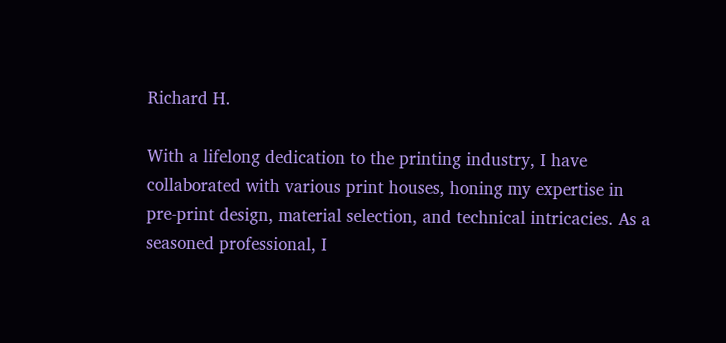Richard H.

With a lifelong dedication to the printing industry, I have collaborated with various print houses, honing my expertise in pre-print design, material selection, and technical intricacies. As a seasoned professional, I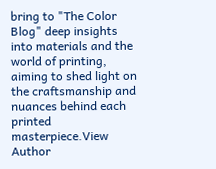bring to "The Color Blog" deep insights into materials and the world of printing, aiming to shed light on the craftsmanship and nuances behind each printed masterpiece.View Author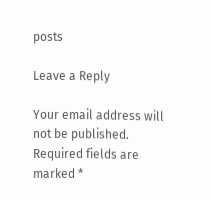posts

Leave a Reply

Your email address will not be published. Required fields are marked *